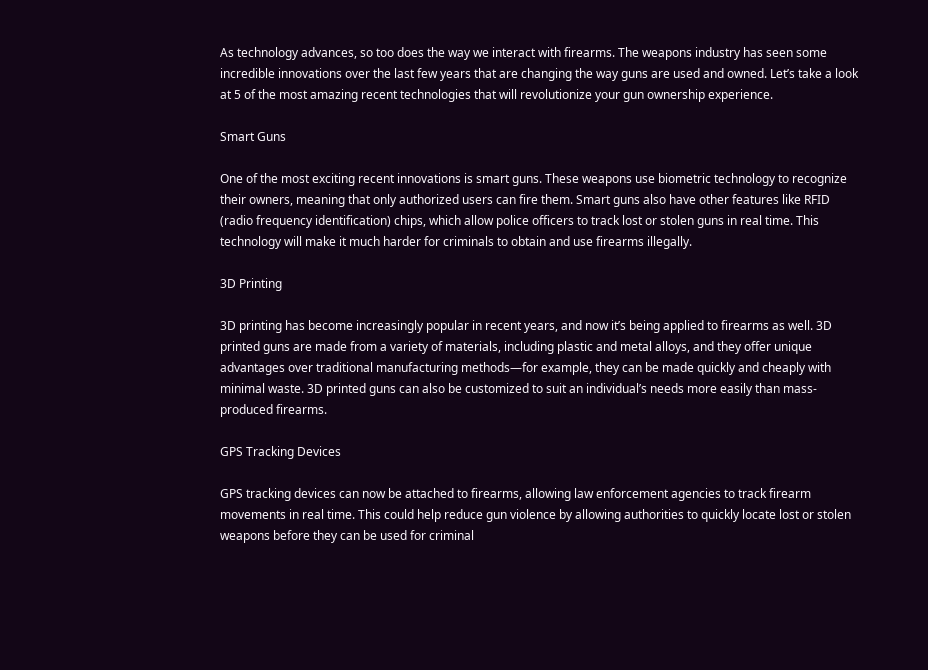As technology advances, so too does the way we interact with firearms. The weapons industry has seen some incredible innovations over the last few years that are changing the way guns are used and owned. Let’s take a look at 5 of the most amazing recent technologies that will revolutionize your gun ownership experience.

Smart Guns

One of the most exciting recent innovations is smart guns. These weapons use biometric technology to recognize their owners, meaning that only authorized users can fire them. Smart guns also have other features like RFID (radio frequency identification) chips, which allow police officers to track lost or stolen guns in real time. This technology will make it much harder for criminals to obtain and use firearms illegally.

3D Printing

3D printing has become increasingly popular in recent years, and now it’s being applied to firearms as well. 3D printed guns are made from a variety of materials, including plastic and metal alloys, and they offer unique advantages over traditional manufacturing methods—for example, they can be made quickly and cheaply with minimal waste. 3D printed guns can also be customized to suit an individual’s needs more easily than mass-produced firearms.

GPS Tracking Devices

GPS tracking devices can now be attached to firearms, allowing law enforcement agencies to track firearm movements in real time. This could help reduce gun violence by allowing authorities to quickly locate lost or stolen weapons before they can be used for criminal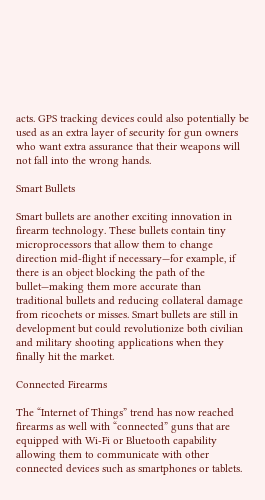acts. GPS tracking devices could also potentially be used as an extra layer of security for gun owners who want extra assurance that their weapons will not fall into the wrong hands.

Smart Bullets

Smart bullets are another exciting innovation in firearm technology. These bullets contain tiny microprocessors that allow them to change direction mid-flight if necessary—for example, if there is an object blocking the path of the bullet—making them more accurate than traditional bullets and reducing collateral damage from ricochets or misses. Smart bullets are still in development but could revolutionize both civilian and military shooting applications when they finally hit the market.

Connected Firearms

The “Internet of Things” trend has now reached firearms as well with “connected” guns that are equipped with Wi-Fi or Bluetooth capability allowing them to communicate with other connected devices such as smartphones or tablets.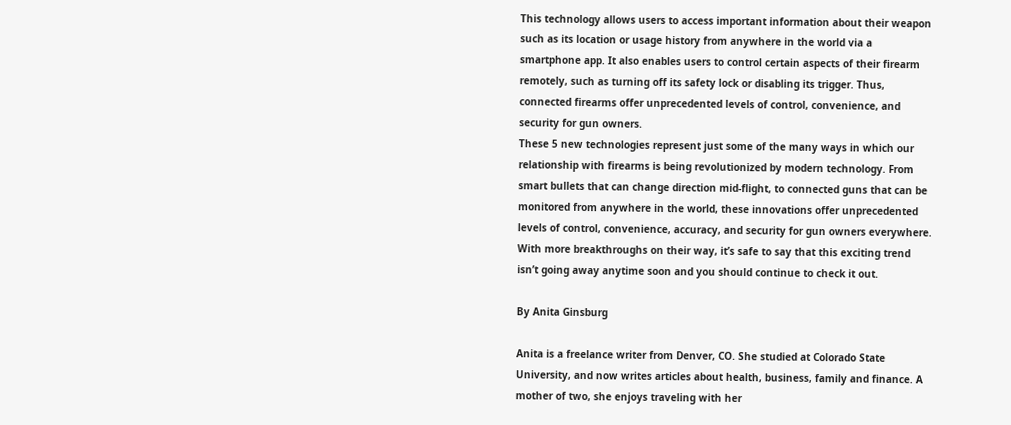This technology allows users to access important information about their weapon such as its location or usage history from anywhere in the world via a smartphone app. It also enables users to control certain aspects of their firearm remotely, such as turning off its safety lock or disabling its trigger. Thus, connected firearms offer unprecedented levels of control, convenience, and security for gun owners.
These 5 new technologies represent just some of the many ways in which our relationship with firearms is being revolutionized by modern technology. From smart bullets that can change direction mid-flight, to connected guns that can be monitored from anywhere in the world, these innovations offer unprecedented levels of control, convenience, accuracy, and security for gun owners everywhere. With more breakthroughs on their way, it’s safe to say that this exciting trend isn’t going away anytime soon and you should continue to check it out.

By Anita Ginsburg

Anita is a freelance writer from Denver, CO. She studied at Colorado State University, and now writes articles about health, business, family and finance. A mother of two, she enjoys traveling with her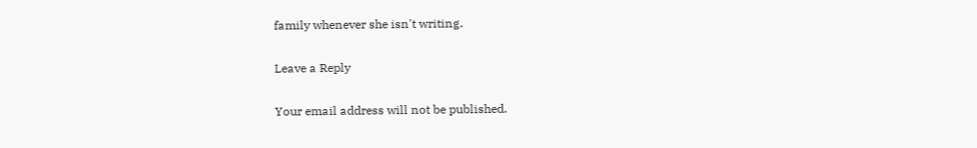family whenever she isn't writing.

Leave a Reply

Your email address will not be published.